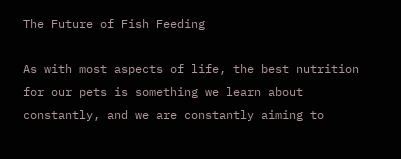The Future of Fish Feeding

As with most aspects of life, the best nutrition for our pets is something we learn about constantly, and we are constantly aiming to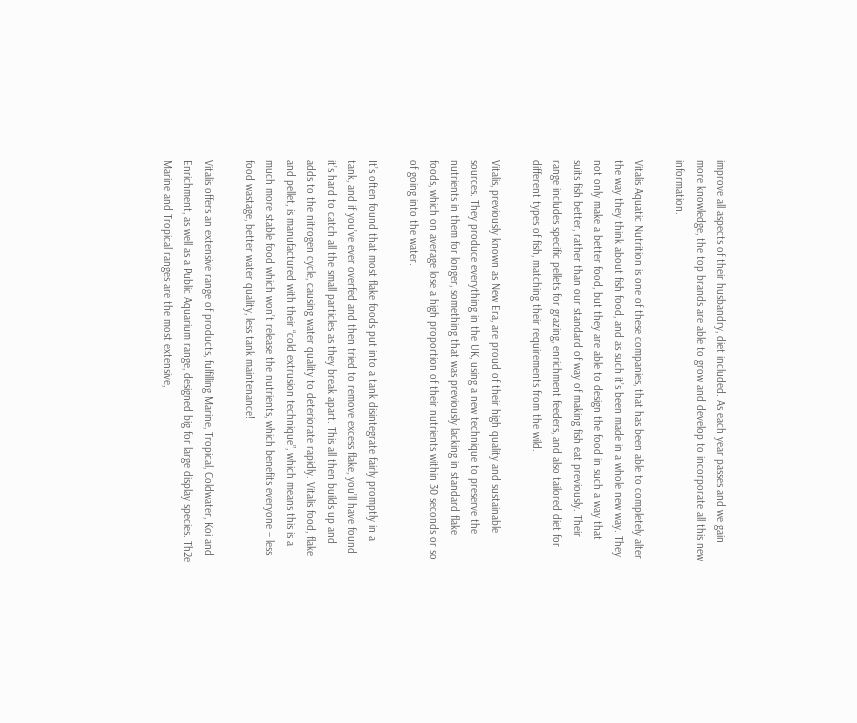improve all aspects of their husbandry, diet included. As each year passes and we gain more knowledge, the top brands are able to grow and develop to incorporate all this new information.

Vitalis Aquatic Nutrition is one of these companies, that has been able to completely alter the way they think about fish food, and as such it’s been made in a whole new way. They not only make a better food, but they are able to design the food in such a way that suits fish better, rather than our standard of way of making fish eat previously. Their range includes specific pellets for grazing, enrichment feeders, and also tailored diet for different types of fish, matching their requirements from the wild.

Vitalis, previously known as New Era, are proud of their high quality and sustainable sources. They produce everything in the UK, using a new technique to preserve the nutrients in them for longer, something that was previously lacking in standard flake foods, which on average lose a high proportion of their nutrients within 30 seconds or so of going into the water.

It’s often found that most flake foods put into a tank disintegrate fairly promptly in a tank, and if you’ve ever overfed and then tried to remove excess flake, you’ll have found it’s hard to catch all the small particles as they break apart. This all then builds up and adds to the nitrogen cycle, causing water quality to deteriorate rapidly. Vitalis food, flake and pellet, is manufactured with their “cold extrusion technique”, which means this is a much more stable food which won’t release the nutrients, which benefits everyone – less food wastage, better water quality, less tank maintenance!

Vitalis offers an extensive range of products, fulfilling Marine, Tropical, Coldwater, Koi and Enrichment, as well as a Public Aquarium range, designed big for large display species. Th2e Marine and Tropical ranges are the most extensive,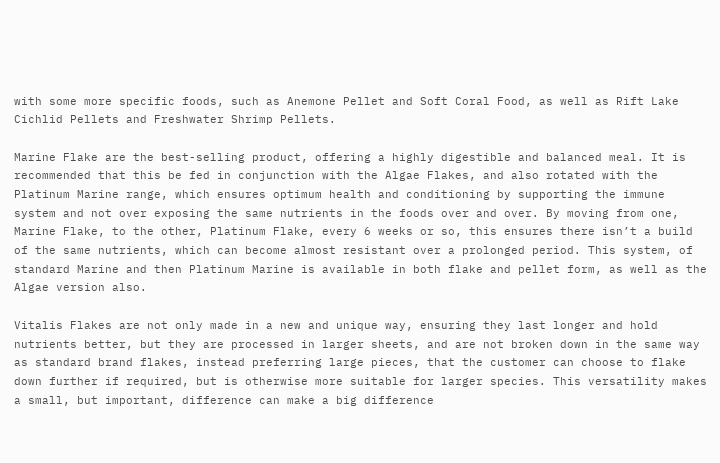with some more specific foods, such as Anemone Pellet and Soft Coral Food, as well as Rift Lake Cichlid Pellets and Freshwater Shrimp Pellets.

Marine Flake are the best-selling product, offering a highly digestible and balanced meal. It is recommended that this be fed in conjunction with the Algae Flakes, and also rotated with the Platinum Marine range, which ensures optimum health and conditioning by supporting the immune system and not over exposing the same nutrients in the foods over and over. By moving from one, Marine Flake, to the other, Platinum Flake, every 6 weeks or so, this ensures there isn’t a build of the same nutrients, which can become almost resistant over a prolonged period. This system, of standard Marine and then Platinum Marine is available in both flake and pellet form, as well as the Algae version also.

Vitalis Flakes are not only made in a new and unique way, ensuring they last longer and hold nutrients better, but they are processed in larger sheets, and are not broken down in the same way as standard brand flakes, instead preferring large pieces, that the customer can choose to flake down further if required, but is otherwise more suitable for larger species. This versatility makes a small, but important, difference can make a big difference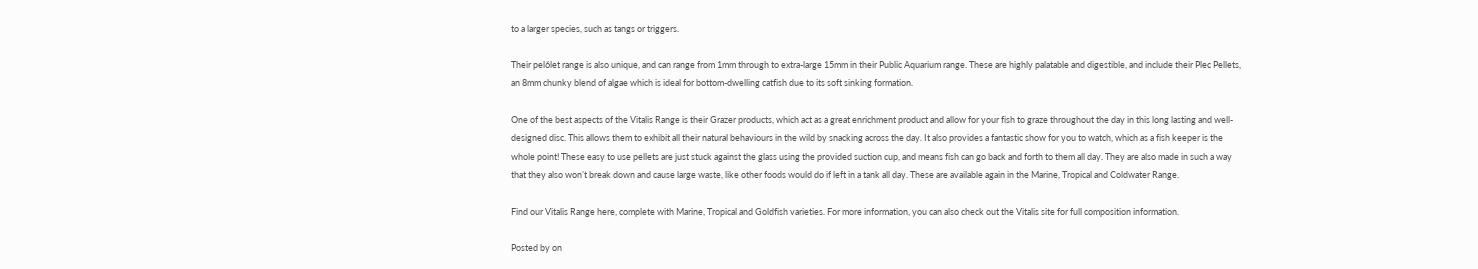to a larger species, such as tangs or triggers.

Their pel6let range is also unique, and can range from 1mm through to extra-large 15mm in their Public Aquarium range. These are highly palatable and digestible, and include their Plec Pellets, an 8mm chunky blend of algae which is ideal for bottom-dwelling catfish due to its soft sinking formation.

One of the best aspects of the Vitalis Range is their Grazer products, which act as a great enrichment product and allow for your fish to graze throughout the day in this long lasting and well-designed disc. This allows them to exhibit all their natural behaviours in the wild by snacking across the day. It also provides a fantastic show for you to watch, which as a fish keeper is the whole point! These easy to use pellets are just stuck against the glass using the provided suction cup, and means fish can go back and forth to them all day. They are also made in such a way that they also won’t break down and cause large waste, like other foods would do if left in a tank all day. These are available again in the Marine, Tropical and Coldwater Range.

Find our Vitalis Range here, complete with Marine, Tropical and Goldfish varieties. For more information, you can also check out the Vitalis site for full composition information.

Posted by on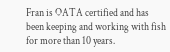Fran is OATA certified and has been keeping and working with fish for more than 10 years.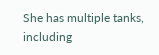She has multiple tanks, including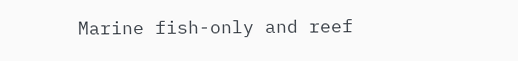Marine fish-only and reef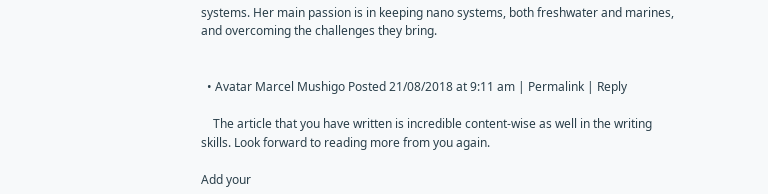systems. Her main passion is in keeping nano systems, both freshwater and marines, and overcoming the challenges they bring.


  • Avatar Marcel Mushigo Posted 21/08/2018 at 9:11 am | Permalink | Reply

    The article that you have written is incredible content-wise as well in the writing skills. Look forward to reading more from you again.

Add your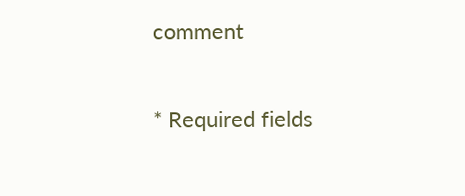comment

* Required fields